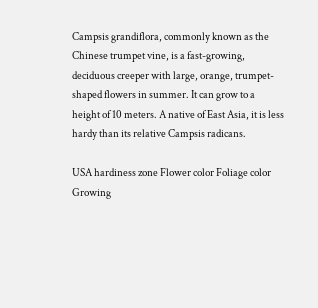Campsis grandiflora, commonly known as the Chinese trumpet vine, is a fast-growing, deciduous creeper with large, orange, trumpet-shaped flowers in summer. It can grow to a height of 10 meters. A native of East Asia, it is less hardy than its relative Campsis radicans.

USA hardiness zone Flower color Foliage color Growing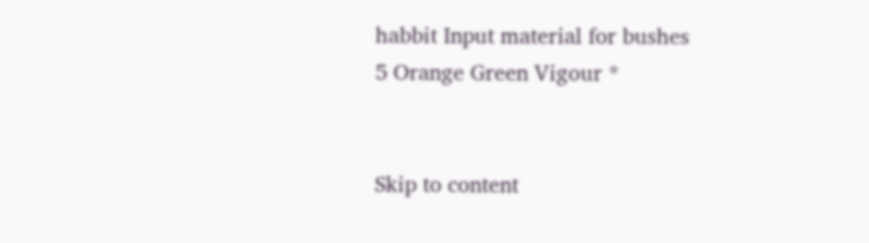habbit Input material for bushes
5 Orange Green Vigour *


Skip to content